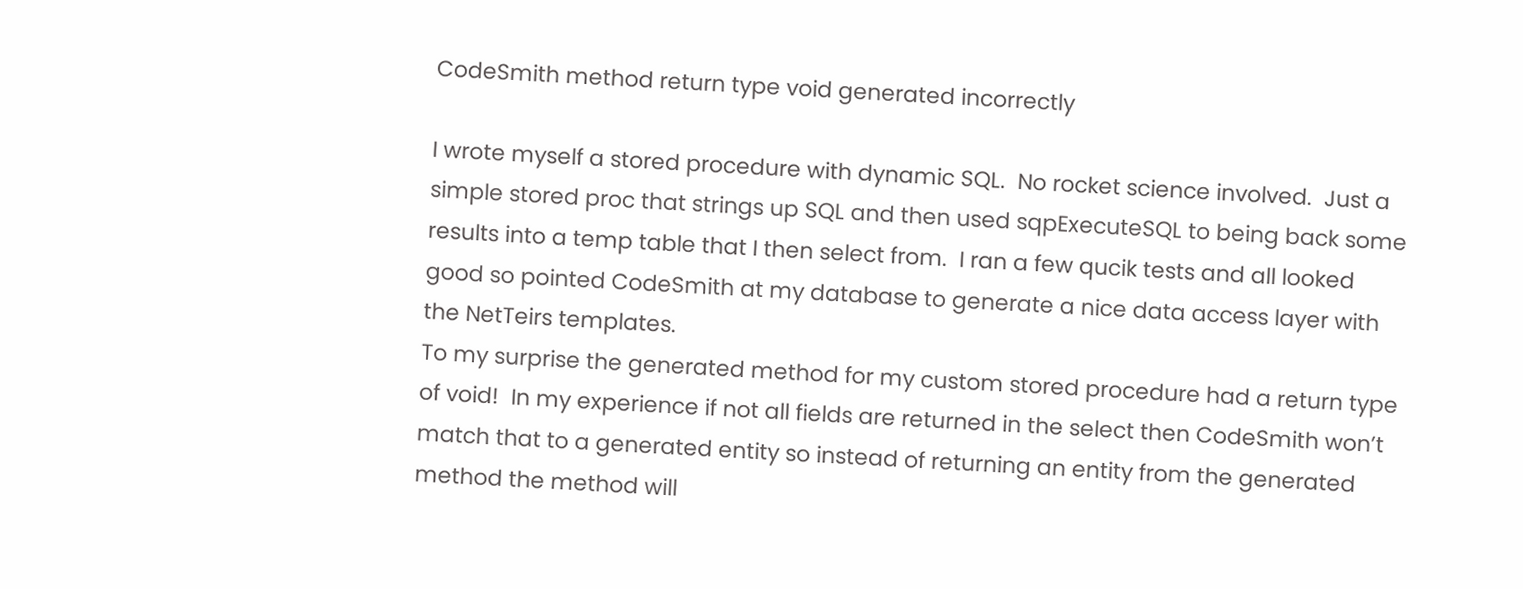CodeSmith method return type void generated incorrectly

I wrote myself a stored procedure with dynamic SQL.  No rocket science involved.  Just a simple stored proc that strings up SQL and then used sqpExecuteSQL to being back some results into a temp table that I then select from.  I ran a few qucik tests and all looked good so pointed CodeSmith at my database to generate a nice data access layer with the NetTeirs templates.
To my surprise the generated method for my custom stored procedure had a return type of void!  In my experience if not all fields are returned in the select then CodeSmith won’t match that to a generated entity so instead of returning an entity from the generated method the method will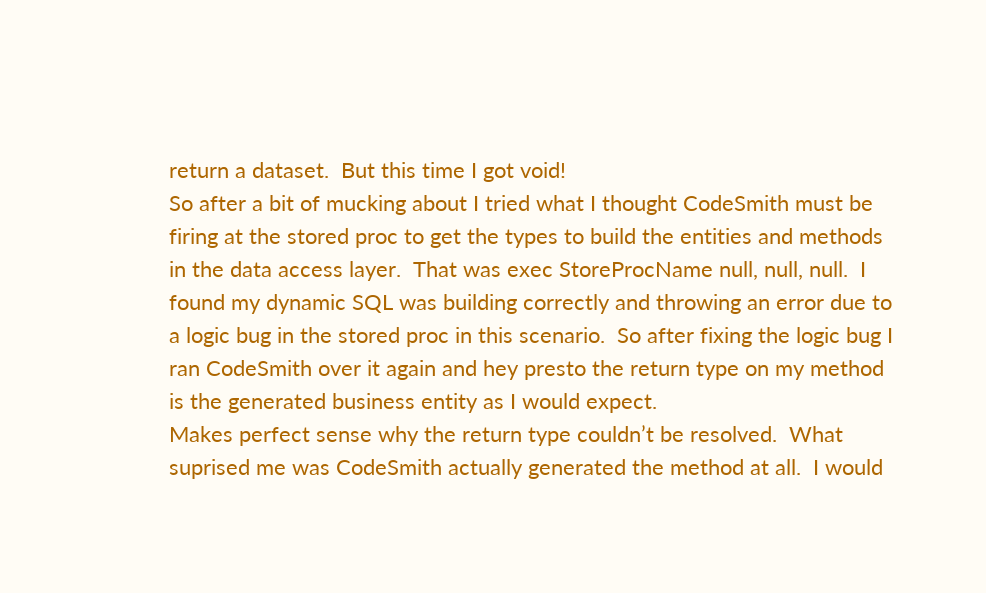return a dataset.  But this time I got void!
So after a bit of mucking about I tried what I thought CodeSmith must be firing at the stored proc to get the types to build the entities and methods in the data access layer.  That was exec StoreProcName null, null, null.  I found my dynamic SQL was building correctly and throwing an error due to a logic bug in the stored proc in this scenario.  So after fixing the logic bug I ran CodeSmith over it again and hey presto the return type on my method is the generated business entity as I would expect.
Makes perfect sense why the return type couldn’t be resolved.  What suprised me was CodeSmith actually generated the method at all.  I would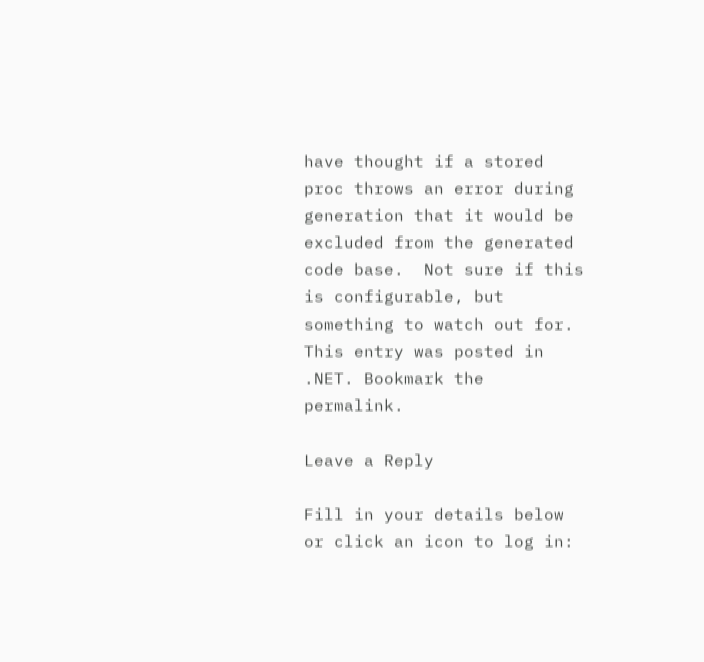have thought if a stored proc throws an error during generation that it would be excluded from the generated code base.  Not sure if this is configurable, but something to watch out for.
This entry was posted in .NET. Bookmark the permalink.

Leave a Reply

Fill in your details below or click an icon to log in: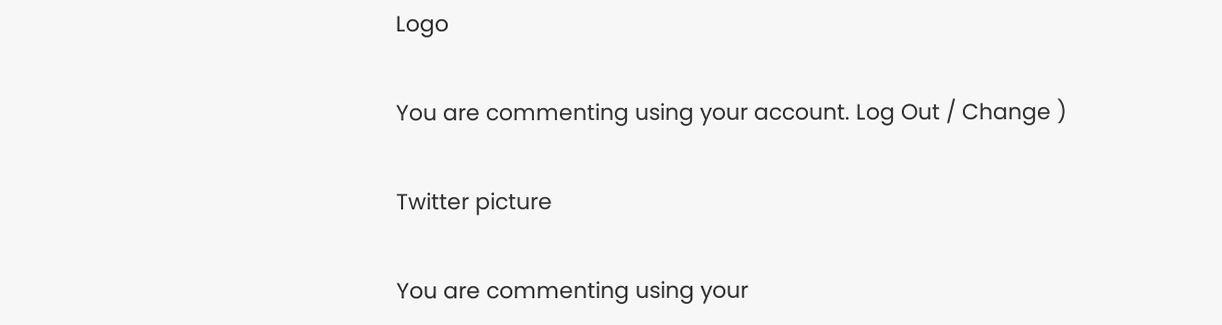Logo

You are commenting using your account. Log Out / Change )

Twitter picture

You are commenting using your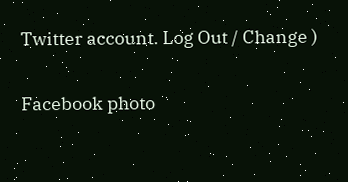Twitter account. Log Out / Change )

Facebook photo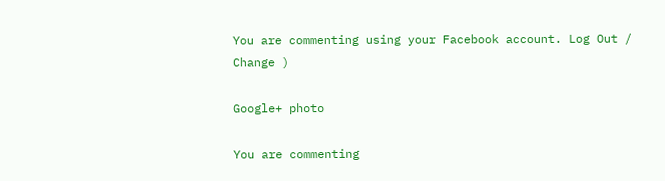You are commenting using your Facebook account. Log Out / Change )

Google+ photo

You are commenting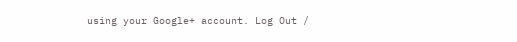using your Google+ account. Log Out /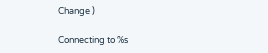Change )

Connecting to %s